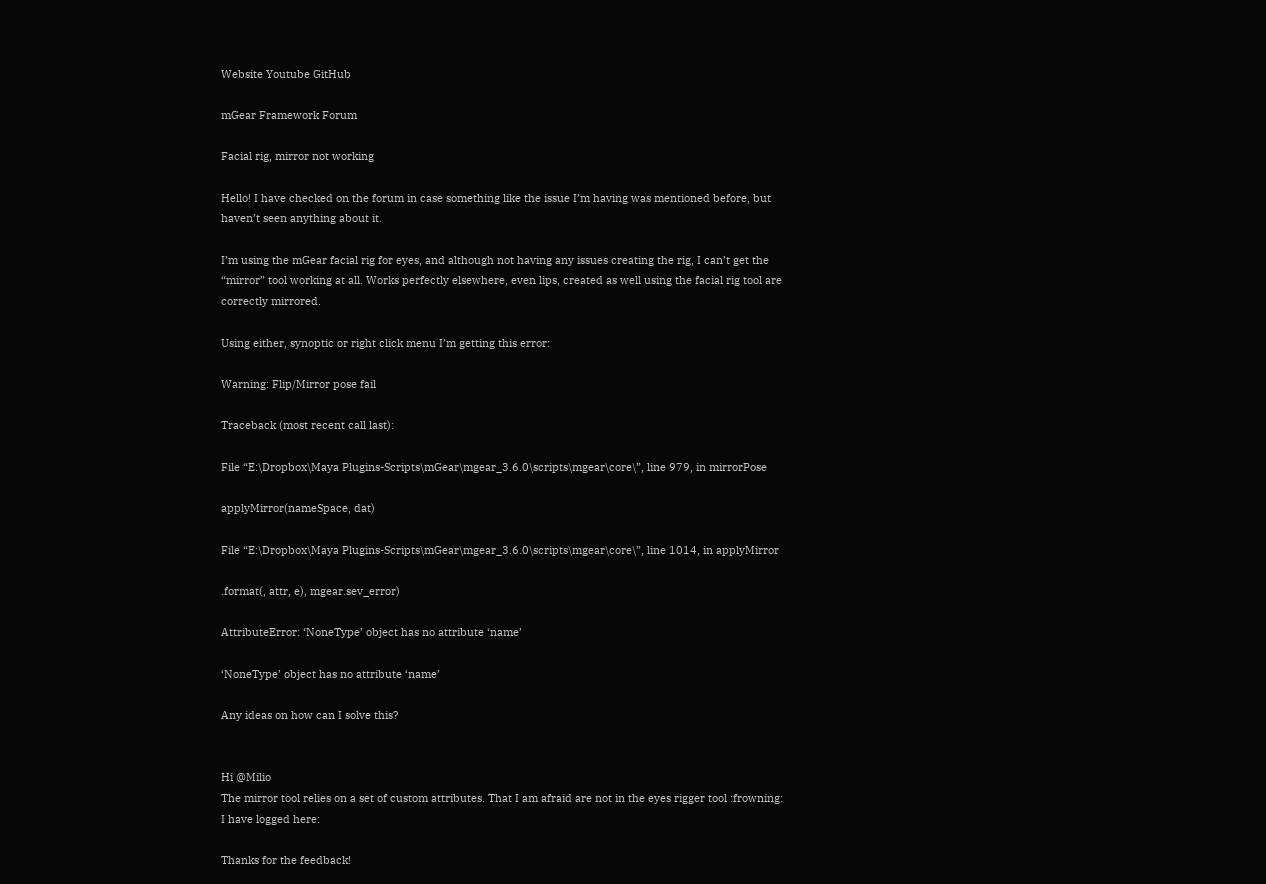Website Youtube GitHub

mGear Framework Forum

Facial rig, mirror not working

Hello! I have checked on the forum in case something like the issue I’m having was mentioned before, but haven’t seen anything about it.

I’m using the mGear facial rig for eyes, and although not having any issues creating the rig, I can’t get the “mirror” tool working at all. Works perfectly elsewhere, even lips, created as well using the facial rig tool are correctly mirrored.

Using either, synoptic or right click menu I’m getting this error:

Warning: Flip/Mirror pose fail

Traceback (most recent call last):

File “E:\Dropbox\Maya Plugins-Scripts\mGear\mgear_3.6.0\scripts\mgear\core\”, line 979, in mirrorPose

applyMirror(nameSpace, dat)

File “E:\Dropbox\Maya Plugins-Scripts\mGear\mgear_3.6.0\scripts\mgear\core\”, line 1014, in applyMirror

.format(, attr, e), mgear.sev_error)

AttributeError: ‘NoneType’ object has no attribute ‘name’

‘NoneType’ object has no attribute ‘name’

Any ideas on how can I solve this?


Hi @Milio
The mirror tool relies on a set of custom attributes. That I am afraid are not in the eyes rigger tool :frowning:
I have logged here:

Thanks for the feedback!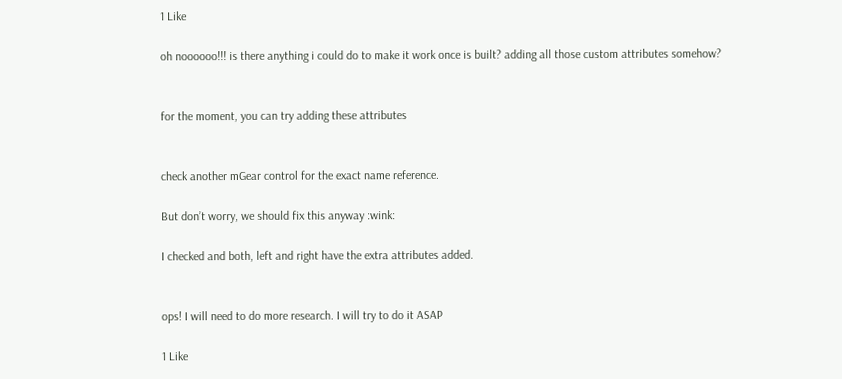1 Like

oh noooooo!!! is there anything i could do to make it work once is built? adding all those custom attributes somehow?


for the moment, you can try adding these attributes


check another mGear control for the exact name reference.

But don’t worry, we should fix this anyway :wink:

I checked and both, left and right have the extra attributes added.


ops! I will need to do more research. I will try to do it ASAP

1 Like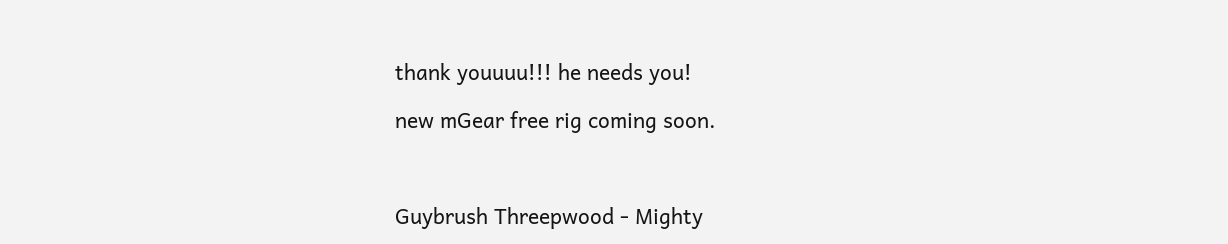thank youuuu!!! he needs you!

new mGear free rig coming soon.



Guybrush Threepwood - Mighty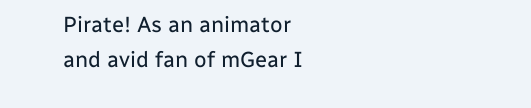Pirate! As an animator and avid fan of mGear I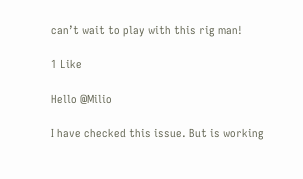can’t wait to play with this rig man!

1 Like

Hello @Milio

I have checked this issue. But is working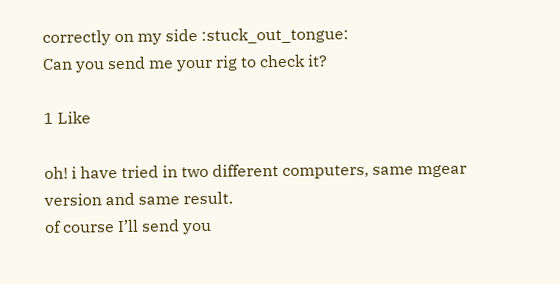correctly on my side :stuck_out_tongue:
Can you send me your rig to check it?

1 Like

oh! i have tried in two different computers, same mgear version and same result.
of course I’ll send you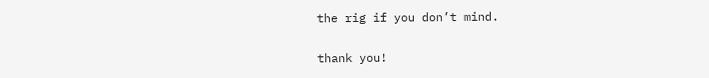the rig if you don’t mind.

thank you!